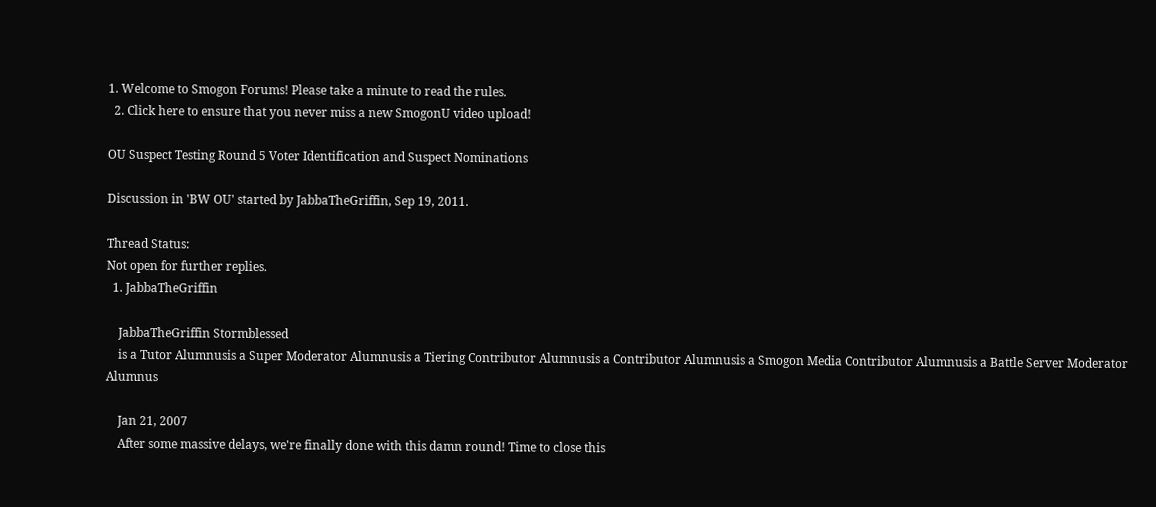1. Welcome to Smogon Forums! Please take a minute to read the rules.
  2. Click here to ensure that you never miss a new SmogonU video upload!

OU Suspect Testing Round 5 Voter Identification and Suspect Nominations

Discussion in 'BW OU' started by JabbaTheGriffin, Sep 19, 2011.

Thread Status:
Not open for further replies.
  1. JabbaTheGriffin

    JabbaTheGriffin Stormblessed
    is a Tutor Alumnusis a Super Moderator Alumnusis a Tiering Contributor Alumnusis a Contributor Alumnusis a Smogon Media Contributor Alumnusis a Battle Server Moderator Alumnus

    Jan 21, 2007
    After some massive delays, we're finally done with this damn round! Time to close this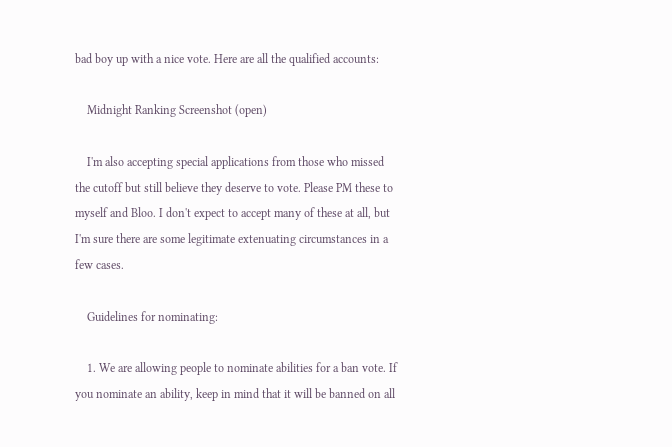bad boy up with a nice vote. Here are all the qualified accounts:

    Midnight Ranking Screenshot (open)

    I'm also accepting special applications from those who missed the cutoff but still believe they deserve to vote. Please PM these to myself and Bloo. I don't expect to accept many of these at all, but I'm sure there are some legitimate extenuating circumstances in a few cases.

    Guidelines for nominating:

    1. We are allowing people to nominate abilities for a ban vote. If you nominate an ability, keep in mind that it will be banned on all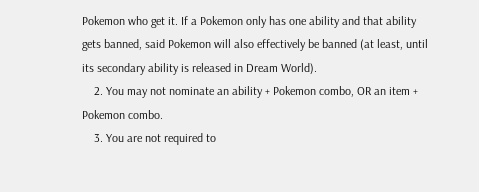Pokemon who get it. If a Pokemon only has one ability and that ability gets banned, said Pokemon will also effectively be banned (at least, until its secondary ability is released in Dream World).
    2. You may not nominate an ability + Pokemon combo, OR an item + Pokemon combo.
    3. You are not required to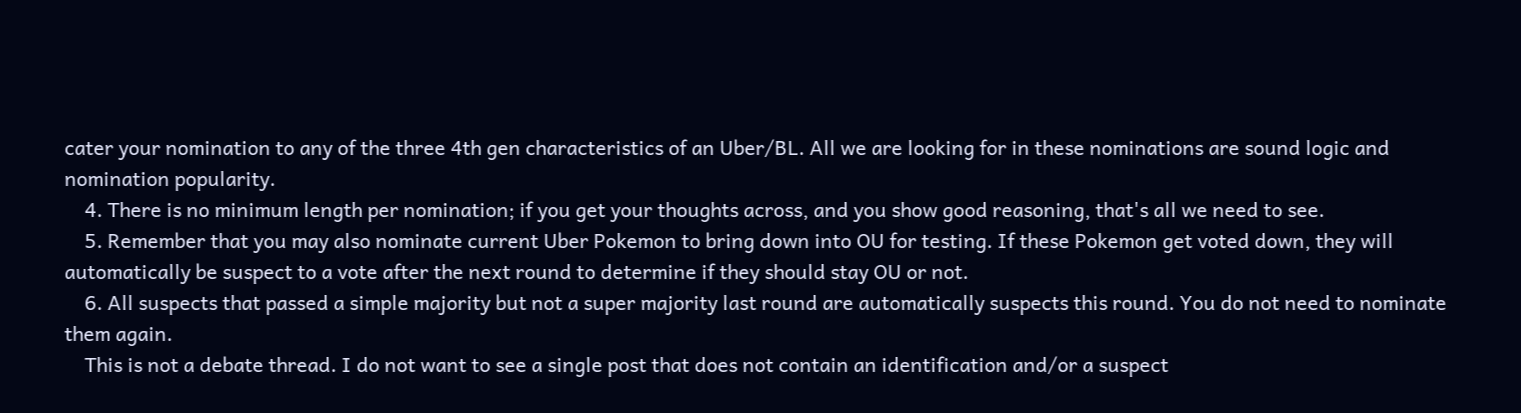cater your nomination to any of the three 4th gen characteristics of an Uber/BL. All we are looking for in these nominations are sound logic and nomination popularity.
    4. There is no minimum length per nomination; if you get your thoughts across, and you show good reasoning, that's all we need to see.
    5. Remember that you may also nominate current Uber Pokemon to bring down into OU for testing. If these Pokemon get voted down, they will automatically be suspect to a vote after the next round to determine if they should stay OU or not.
    6. All suspects that passed a simple majority but not a super majority last round are automatically suspects this round. You do not need to nominate them again.
    This is not a debate thread. I do not want to see a single post that does not contain an identification and/or a suspect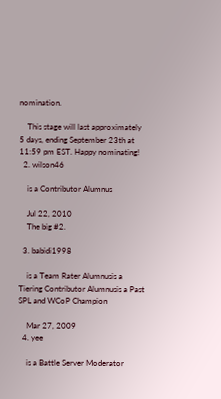nomination.

    This stage will last approximately 5 days, ending September 23th at 11:59 pm EST. Happy nominating!
  2. wilson46

    is a Contributor Alumnus

    Jul 22, 2010
    The big #2.

  3. babidi1998

    is a Team Rater Alumnusis a Tiering Contributor Alumnusis a Past SPL and WCoP Champion

    Mar 27, 2009
  4. yee

    is a Battle Server Moderator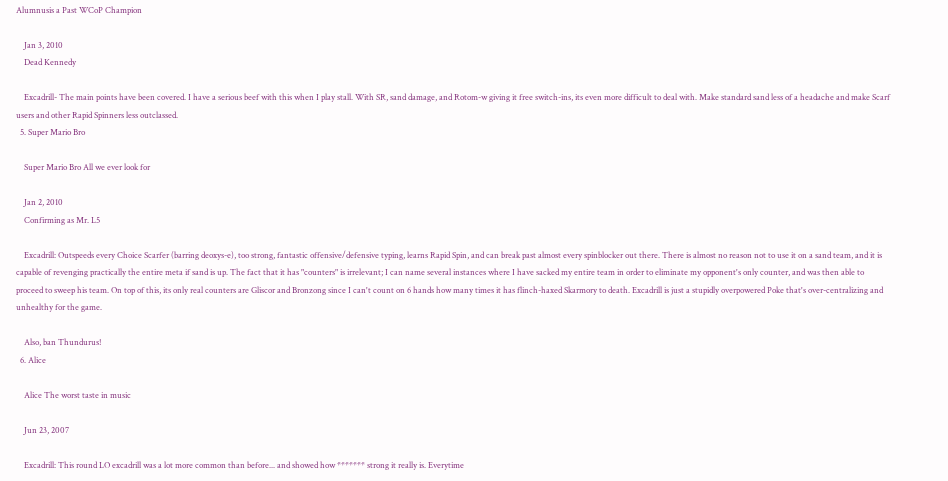Alumnusis a Past WCoP Champion

    Jan 3, 2010
    Dead Kennedy

    Excadrill- The main points have been covered. I have a serious beef with this when I play stall. With SR, sand damage, and Rotom-w giving it free switch-ins, its even more difficult to deal with. Make standard sand less of a headache and make Scarf users and other Rapid Spinners less outclassed.
  5. Super Mario Bro

    Super Mario Bro All we ever look for

    Jan 2, 2010
    Confirming as Mr. L5

    Excadrill: Outspeeds every Choice Scarfer (barring deoxys-e), too strong, fantastic offensive/defensive typing, learns Rapid Spin, and can break past almost every spinblocker out there. There is almost no reason not to use it on a sand team, and it is capable of revenging practically the entire meta if sand is up. The fact that it has "counters" is irrelevant; I can name several instances where I have sacked my entire team in order to eliminate my opponent's only counter, and was then able to proceed to sweep his team. On top of this, its only real counters are Gliscor and Bronzong since I can't count on 6 hands how many times it has flinch-haxed Skarmory to death. Excadrill is just a stupidly overpowered Poke that's over-centralizing and unhealthy for the game.

    Also, ban Thundurus!
  6. Alice

    Alice The worst taste in music

    Jun 23, 2007

    Excadrill: This round LO excadrill was a lot more common than before... and showed how ******* strong it really is. Everytime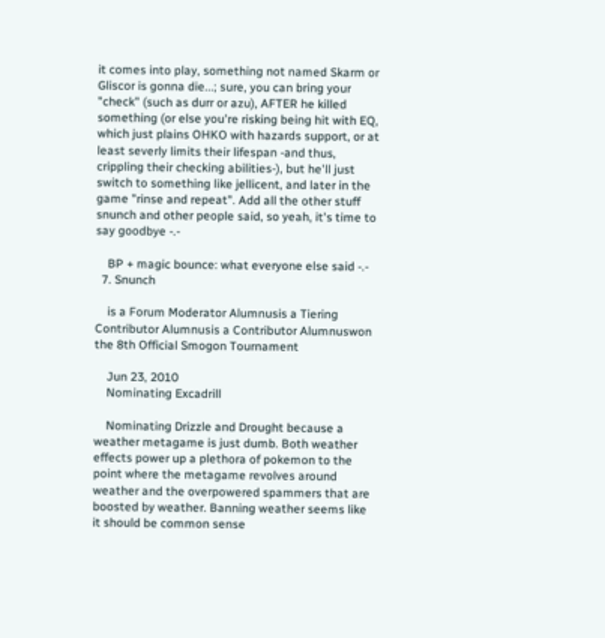it comes into play, something not named Skarm or Gliscor is gonna die...; sure, you can bring your "check" (such as durr or azu), AFTER he killed something (or else you're risking being hit with EQ, which just plains OHKO with hazards support, or at least severly limits their lifespan -and thus, crippling their checking abilities-), but he'll just switch to something like jellicent, and later in the game "rinse and repeat". Add all the other stuff snunch and other people said, so yeah, it's time to say goodbye -.-

    BP + magic bounce: what everyone else said -.-
  7. Snunch

    is a Forum Moderator Alumnusis a Tiering Contributor Alumnusis a Contributor Alumnuswon the 8th Official Smogon Tournament

    Jun 23, 2010
    Nominating Excadrill

    Nominating Drizzle and Drought because a weather metagame is just dumb. Both weather effects power up a plethora of pokemon to the point where the metagame revolves around weather and the overpowered spammers that are boosted by weather. Banning weather seems like it should be common sense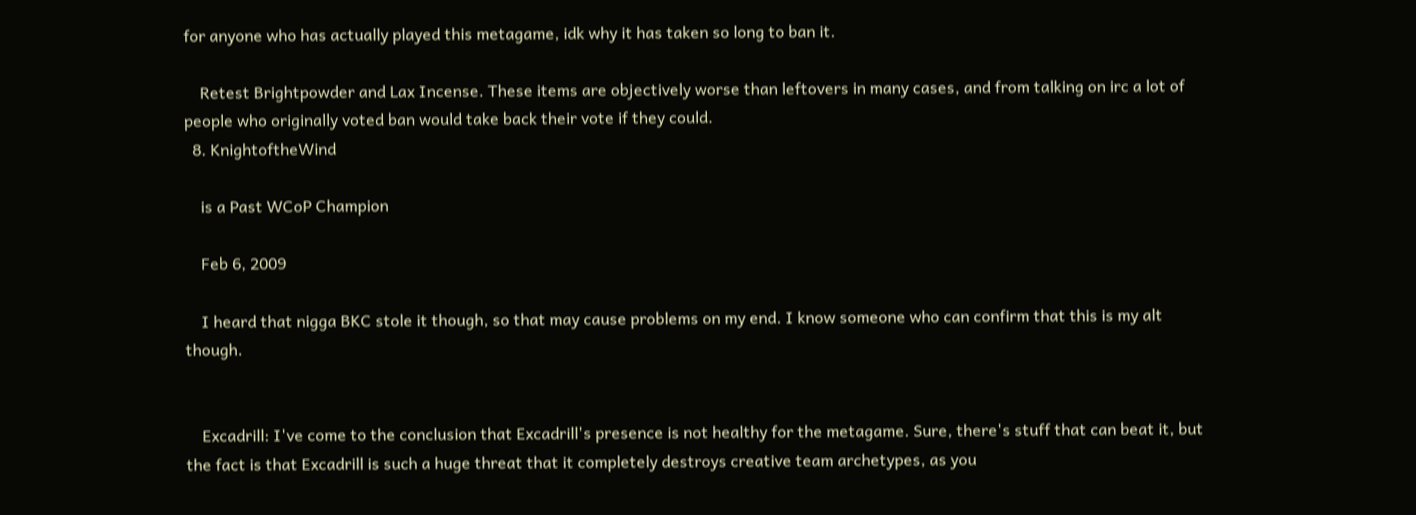for anyone who has actually played this metagame, idk why it has taken so long to ban it.

    Retest Brightpowder and Lax Incense. These items are objectively worse than leftovers in many cases, and from talking on irc a lot of people who originally voted ban would take back their vote if they could.
  8. KnightoftheWind

    is a Past WCoP Champion

    Feb 6, 2009

    I heard that nigga BKC stole it though, so that may cause problems on my end. I know someone who can confirm that this is my alt though.


    Excadrill: I've come to the conclusion that Excadrill's presence is not healthy for the metagame. Sure, there's stuff that can beat it, but the fact is that Excadrill is such a huge threat that it completely destroys creative team archetypes, as you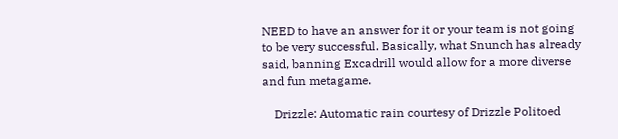NEED to have an answer for it or your team is not going to be very successful. Basically, what Snunch has already said, banning Excadrill would allow for a more diverse and fun metagame.

    Drizzle: Automatic rain courtesy of Drizzle Politoed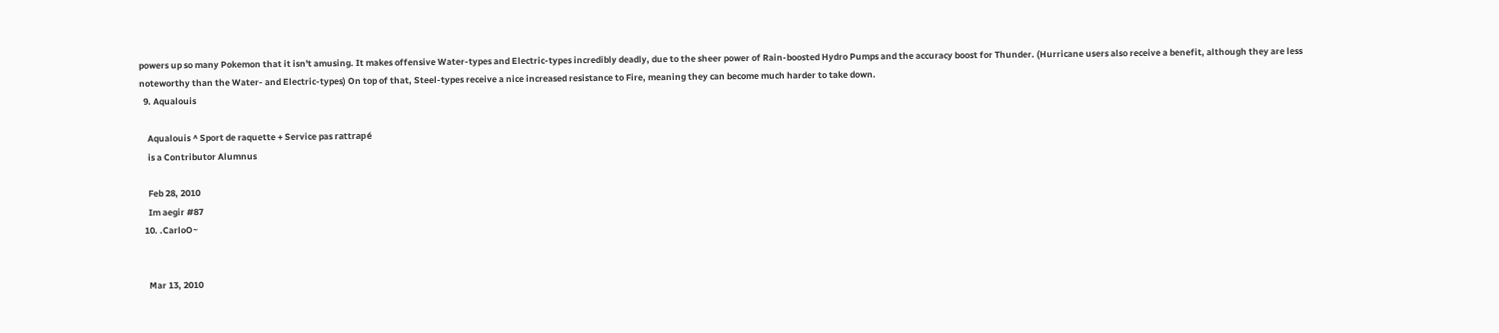powers up so many Pokemon that it isn't amusing. It makes offensive Water-types and Electric-types incredibly deadly, due to the sheer power of Rain-boosted Hydro Pumps and the accuracy boost for Thunder. (Hurricane users also receive a benefit, although they are less noteworthy than the Water- and Electric-types) On top of that, Steel-types receive a nice increased resistance to Fire, meaning they can become much harder to take down.
  9. Aqualouis

    Aqualouis ^ Sport de raquette + Service pas rattrapé
    is a Contributor Alumnus

    Feb 28, 2010
    Im aegir #87
  10. .CarloO~


    Mar 13, 2010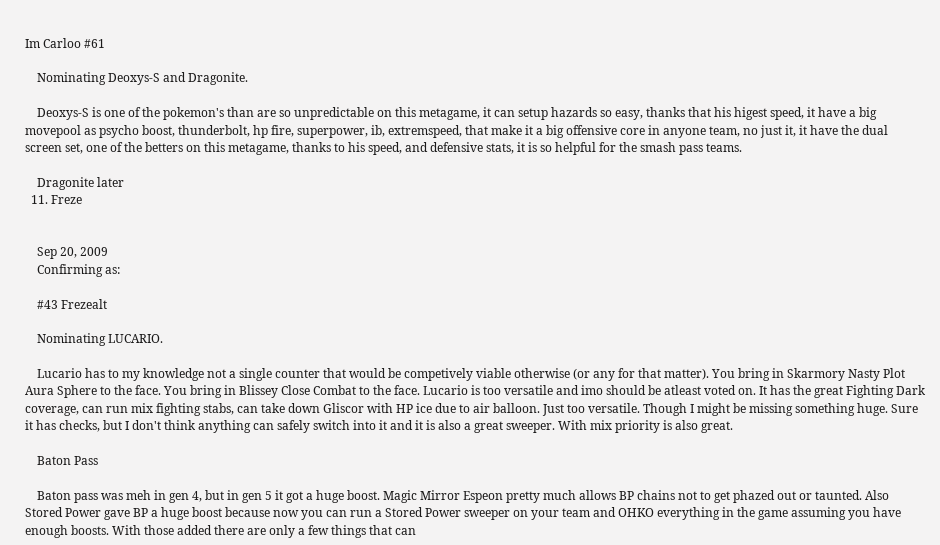Im Carloo #61

    Nominating Deoxys-S and Dragonite.

    Deoxys-S is one of the pokemon's than are so unpredictable on this metagame, it can setup hazards so easy, thanks that his higest speed, it have a big movepool as psycho boost, thunderbolt, hp fire, superpower, ib, extremspeed, that make it a big offensive core in anyone team, no just it, it have the dual screen set, one of the betters on this metagame, thanks to his speed, and defensive stats, it is so helpful for the smash pass teams.

    Dragonite later
  11. Freze


    Sep 20, 2009
    Confirming as:

    #43 Frezealt

    Nominating LUCARIO.

    Lucario has to my knowledge not a single counter that would be competively viable otherwise (or any for that matter). You bring in Skarmory Nasty Plot Aura Sphere to the face. You bring in Blissey Close Combat to the face. Lucario is too versatile and imo should be atleast voted on. It has the great Fighting Dark coverage, can run mix fighting stabs, can take down Gliscor with HP ice due to air balloon. Just too versatile. Though I might be missing something huge. Sure it has checks, but I don't think anything can safely switch into it and it is also a great sweeper. With mix priority is also great.

    Baton Pass

    Baton pass was meh in gen 4, but in gen 5 it got a huge boost. Magic Mirror Espeon pretty much allows BP chains not to get phazed out or taunted. Also Stored Power gave BP a huge boost because now you can run a Stored Power sweeper on your team and OHKO everything in the game assuming you have enough boosts. With those added there are only a few things that can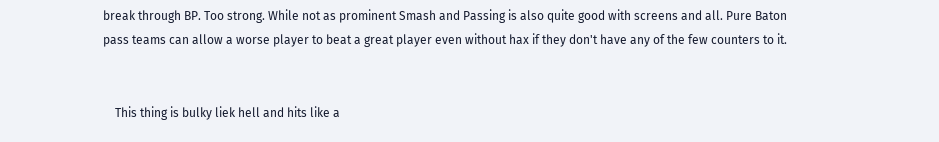break through BP. Too strong. While not as prominent Smash and Passing is also quite good with screens and all. Pure Baton pass teams can allow a worse player to beat a great player even without hax if they don't have any of the few counters to it.


    This thing is bulky liek hell and hits like a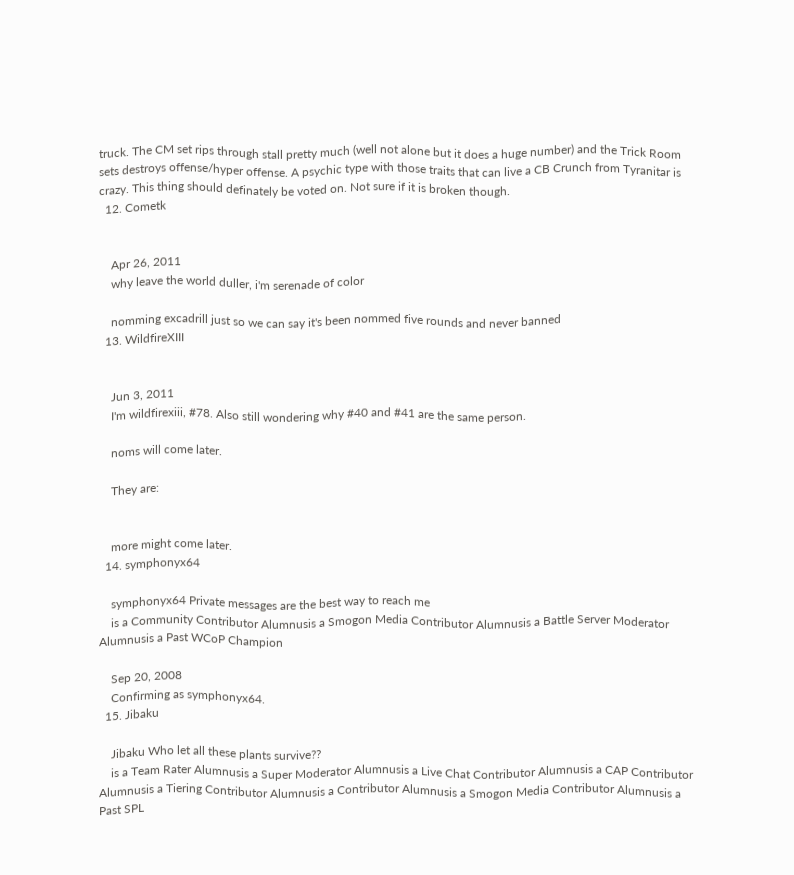truck. The CM set rips through stall pretty much (well not alone but it does a huge number) and the Trick Room sets destroys offense/hyper offense. A psychic type with those traits that can live a CB Crunch from Tyranitar is crazy. This thing should definately be voted on. Not sure if it is broken though.
  12. Cometk


    Apr 26, 2011
    why leave the world duller, i'm serenade of color

    nomming excadrill just so we can say it's been nommed five rounds and never banned
  13. WildfireXIII


    Jun 3, 2011
    I'm wildfirexiii, #78. Also still wondering why #40 and #41 are the same person.

    noms will come later.

    They are:


    more might come later.
  14. symphonyx64

    symphonyx64 Private messages are the best way to reach me
    is a Community Contributor Alumnusis a Smogon Media Contributor Alumnusis a Battle Server Moderator Alumnusis a Past WCoP Champion

    Sep 20, 2008
    Confirming as symphonyx64.
  15. Jibaku

    Jibaku Who let all these plants survive??
    is a Team Rater Alumnusis a Super Moderator Alumnusis a Live Chat Contributor Alumnusis a CAP Contributor Alumnusis a Tiering Contributor Alumnusis a Contributor Alumnusis a Smogon Media Contributor Alumnusis a Past SPL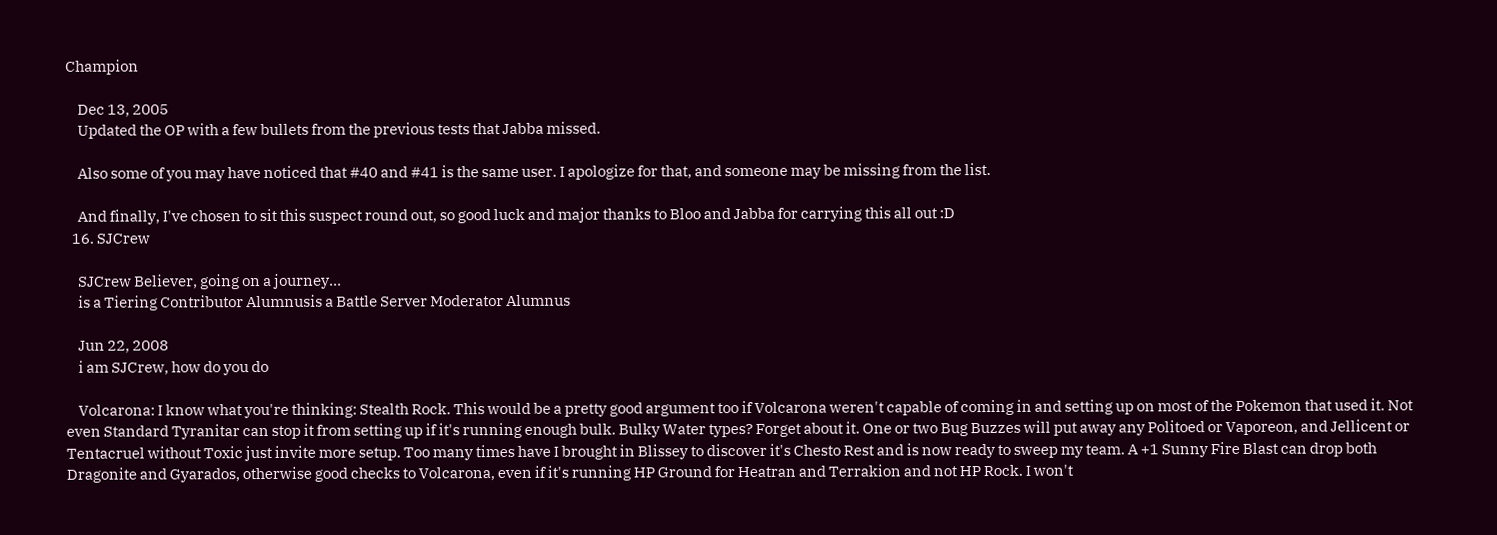Champion

    Dec 13, 2005
    Updated the OP with a few bullets from the previous tests that Jabba missed.

    Also some of you may have noticed that #40 and #41 is the same user. I apologize for that, and someone may be missing from the list.

    And finally, I've chosen to sit this suspect round out, so good luck and major thanks to Bloo and Jabba for carrying this all out :D
  16. SJCrew

    SJCrew Believer, going on a journey...
    is a Tiering Contributor Alumnusis a Battle Server Moderator Alumnus

    Jun 22, 2008
    i am SJCrew, how do you do

    Volcarona: I know what you're thinking: Stealth Rock. This would be a pretty good argument too if Volcarona weren't capable of coming in and setting up on most of the Pokemon that used it. Not even Standard Tyranitar can stop it from setting up if it's running enough bulk. Bulky Water types? Forget about it. One or two Bug Buzzes will put away any Politoed or Vaporeon, and Jellicent or Tentacruel without Toxic just invite more setup. Too many times have I brought in Blissey to discover it's Chesto Rest and is now ready to sweep my team. A +1 Sunny Fire Blast can drop both Dragonite and Gyarados, otherwise good checks to Volcarona, even if it's running HP Ground for Heatran and Terrakion and not HP Rock. I won't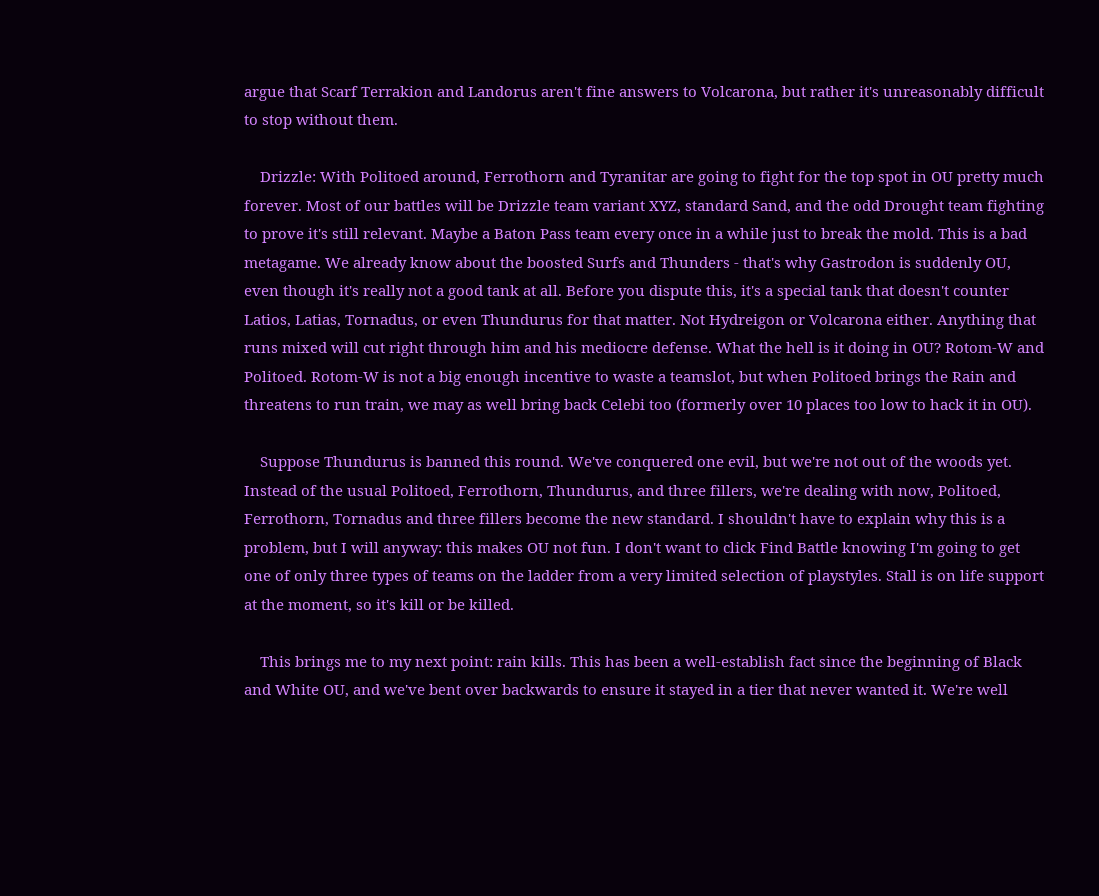argue that Scarf Terrakion and Landorus aren't fine answers to Volcarona, but rather it's unreasonably difficult to stop without them.

    Drizzle: With Politoed around, Ferrothorn and Tyranitar are going to fight for the top spot in OU pretty much forever. Most of our battles will be Drizzle team variant XYZ, standard Sand, and the odd Drought team fighting to prove it's still relevant. Maybe a Baton Pass team every once in a while just to break the mold. This is a bad metagame. We already know about the boosted Surfs and Thunders - that's why Gastrodon is suddenly OU, even though it's really not a good tank at all. Before you dispute this, it's a special tank that doesn't counter Latios, Latias, Tornadus, or even Thundurus for that matter. Not Hydreigon or Volcarona either. Anything that runs mixed will cut right through him and his mediocre defense. What the hell is it doing in OU? Rotom-W and Politoed. Rotom-W is not a big enough incentive to waste a teamslot, but when Politoed brings the Rain and threatens to run train, we may as well bring back Celebi too (formerly over 10 places too low to hack it in OU).

    Suppose Thundurus is banned this round. We've conquered one evil, but we're not out of the woods yet. Instead of the usual Politoed, Ferrothorn, Thundurus, and three fillers, we're dealing with now, Politoed, Ferrothorn, Tornadus and three fillers become the new standard. I shouldn't have to explain why this is a problem, but I will anyway: this makes OU not fun. I don't want to click Find Battle knowing I'm going to get one of only three types of teams on the ladder from a very limited selection of playstyles. Stall is on life support at the moment, so it's kill or be killed.

    This brings me to my next point: rain kills. This has been a well-establish fact since the beginning of Black and White OU, and we've bent over backwards to ensure it stayed in a tier that never wanted it. We're well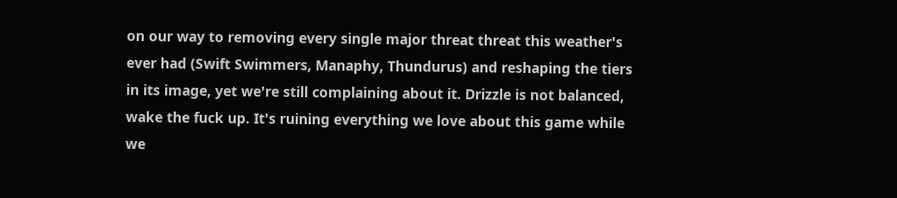on our way to removing every single major threat threat this weather's ever had (Swift Swimmers, Manaphy, Thundurus) and reshaping the tiers in its image, yet we're still complaining about it. Drizzle is not balanced, wake the fuck up. It's ruining everything we love about this game while we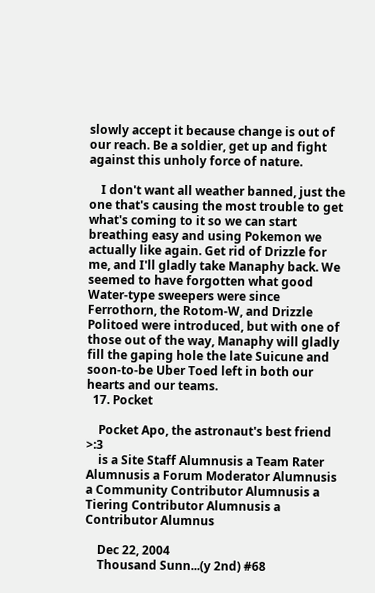slowly accept it because change is out of our reach. Be a soldier, get up and fight against this unholy force of nature.

    I don't want all weather banned, just the one that's causing the most trouble to get what's coming to it so we can start breathing easy and using Pokemon we actually like again. Get rid of Drizzle for me, and I'll gladly take Manaphy back. We seemed to have forgotten what good Water-type sweepers were since Ferrothorn, the Rotom-W, and Drizzle Politoed were introduced, but with one of those out of the way, Manaphy will gladly fill the gaping hole the late Suicune and soon-to-be Uber Toed left in both our hearts and our teams.
  17. Pocket

    Pocket Apo, the astronaut's best friend >:3
    is a Site Staff Alumnusis a Team Rater Alumnusis a Forum Moderator Alumnusis a Community Contributor Alumnusis a Tiering Contributor Alumnusis a Contributor Alumnus

    Dec 22, 2004
    Thousand Sunn...(y 2nd) #68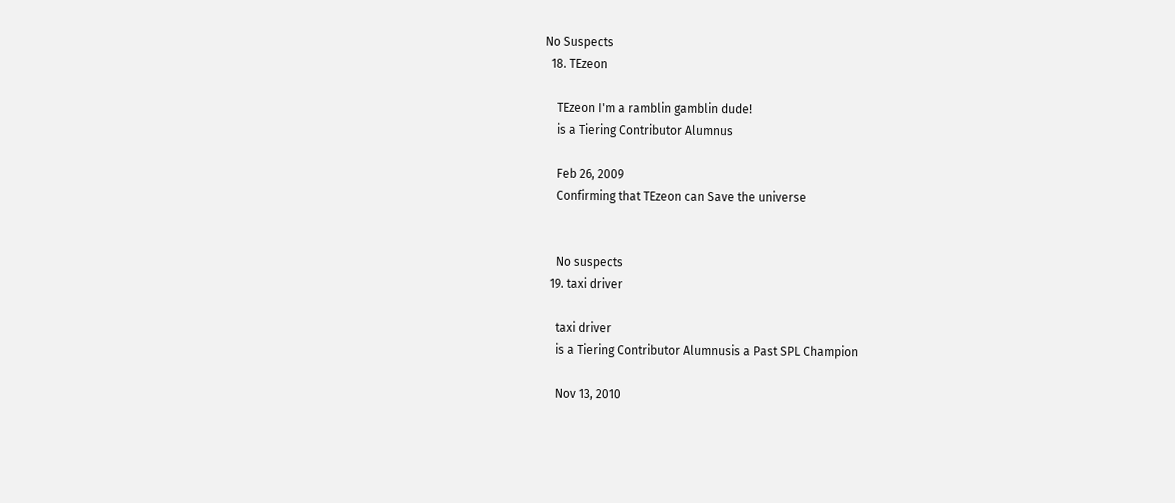No Suspects
  18. TEzeon

    TEzeon I'm a ramblin gamblin dude!
    is a Tiering Contributor Alumnus

    Feb 26, 2009
    Confirming that TEzeon can Save the universe


    No suspects
  19. taxi driver

    taxi driver
    is a Tiering Contributor Alumnusis a Past SPL Champion

    Nov 13, 2010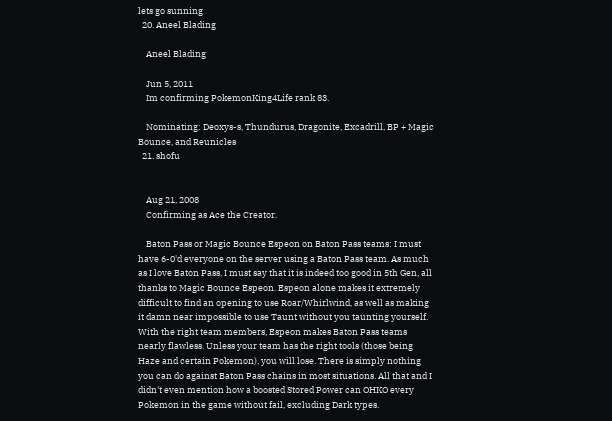lets go sunning
  20. Aneel Blading

    Aneel Blading

    Jun 5, 2011
    Im confirming PokemonKing4Life rank 83.

    Nominating: Deoxys-s, Thundurus, Dragonite, Excadrill, BP + Magic Bounce, and Reunicles
  21. shofu


    Aug 21, 2008
    Confirming as Ace the Creator.

    Baton Pass or Magic Bounce Espeon on Baton Pass teams: I must have 6-0'd everyone on the server using a Baton Pass team. As much as I love Baton Pass, I must say that it is indeed too good in 5th Gen, all thanks to Magic Bounce Espeon. Espeon alone makes it extremely difficult to find an opening to use Roar/Whirlwind, as well as making it damn near impossible to use Taunt without you taunting yourself. With the right team members, Espeon makes Baton Pass teams nearly flawless. Unless your team has the right tools (those being Haze and certain Pokemon), you will lose. There is simply nothing you can do against Baton Pass chains in most situations. All that and I didn't even mention how a boosted Stored Power can OHKO every Pokemon in the game without fail, excluding Dark types.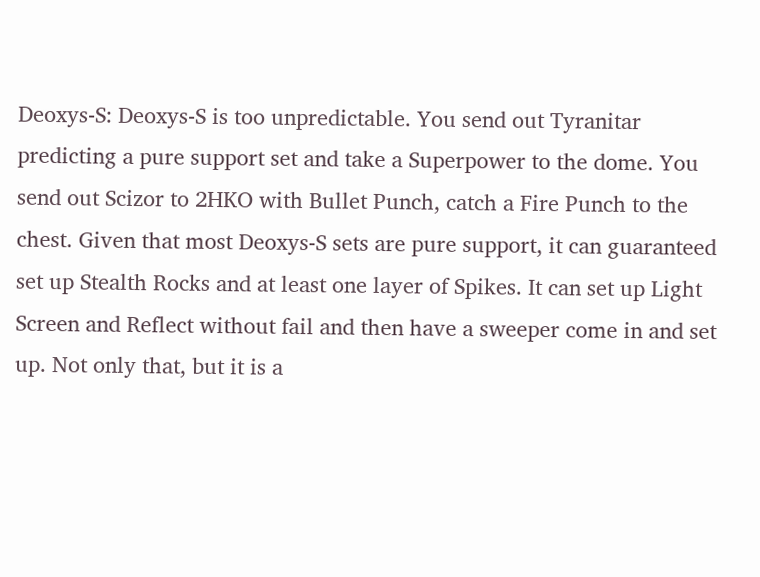Deoxys-S: Deoxys-S is too unpredictable. You send out Tyranitar predicting a pure support set and take a Superpower to the dome. You send out Scizor to 2HKO with Bullet Punch, catch a Fire Punch to the chest. Given that most Deoxys-S sets are pure support, it can guaranteed set up Stealth Rocks and at least one layer of Spikes. It can set up Light Screen and Reflect without fail and then have a sweeper come in and set up. Not only that, but it is a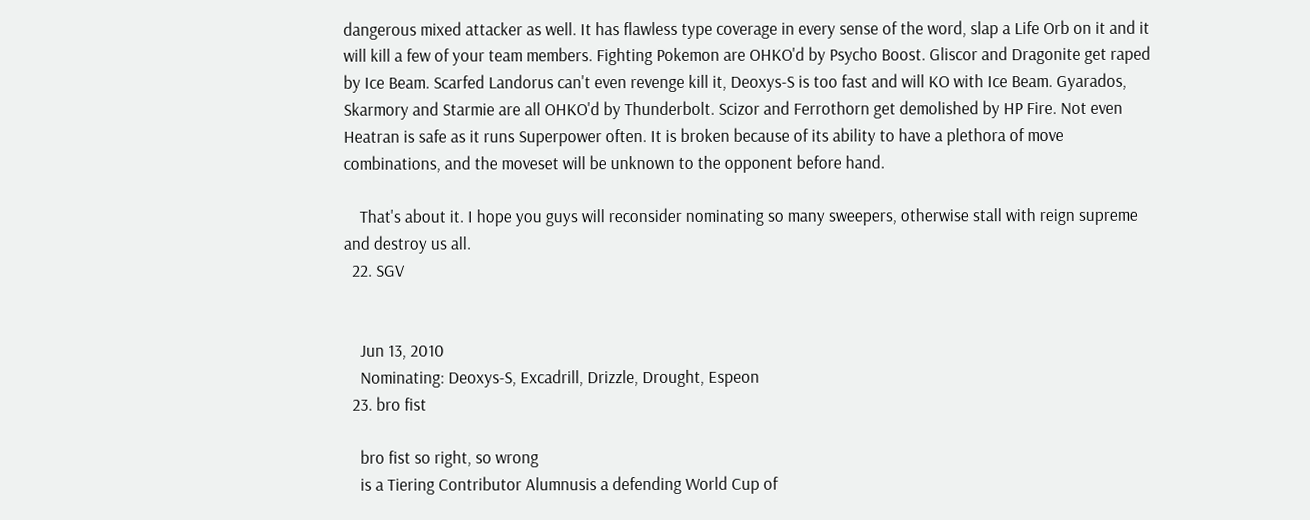dangerous mixed attacker as well. It has flawless type coverage in every sense of the word, slap a Life Orb on it and it will kill a few of your team members. Fighting Pokemon are OHKO'd by Psycho Boost. Gliscor and Dragonite get raped by Ice Beam. Scarfed Landorus can't even revenge kill it, Deoxys-S is too fast and will KO with Ice Beam. Gyarados, Skarmory and Starmie are all OHKO'd by Thunderbolt. Scizor and Ferrothorn get demolished by HP Fire. Not even Heatran is safe as it runs Superpower often. It is broken because of its ability to have a plethora of move combinations, and the moveset will be unknown to the opponent before hand.

    That's about it. I hope you guys will reconsider nominating so many sweepers, otherwise stall with reign supreme and destroy us all.
  22. SGV


    Jun 13, 2010
    Nominating: Deoxys-S, Excadrill, Drizzle, Drought, Espeon
  23. bro fist

    bro fist so right, so wrong
    is a Tiering Contributor Alumnusis a defending World Cup of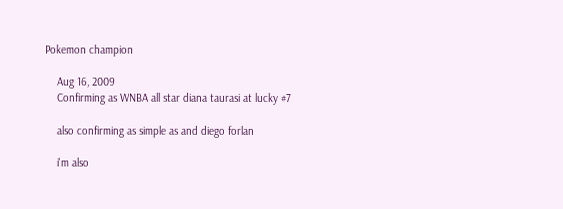Pokemon champion

    Aug 16, 2009
    Confirming as WNBA all star diana taurasi at lucky #7

    also confirming as simple as and diego forlan

    i'm also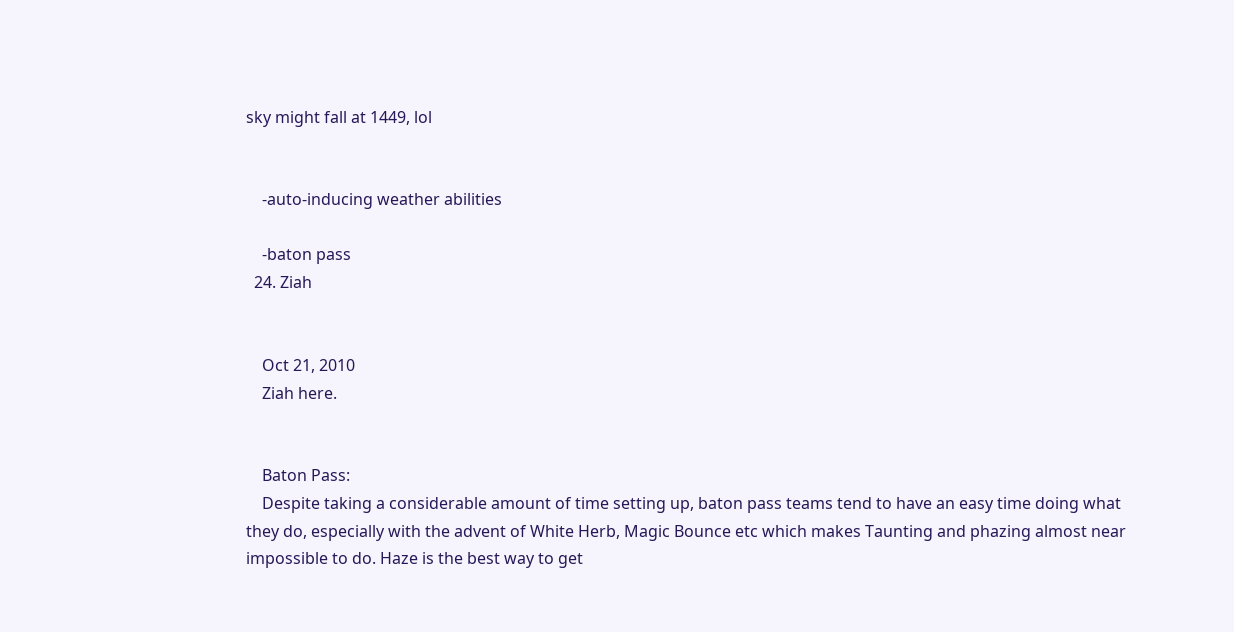sky might fall at 1449, lol


    -auto-inducing weather abilities

    -baton pass
  24. Ziah


    Oct 21, 2010
    Ziah here.


    Baton Pass:
    Despite taking a considerable amount of time setting up, baton pass teams tend to have an easy time doing what they do, especially with the advent of White Herb, Magic Bounce etc which makes Taunting and phazing almost near impossible to do. Haze is the best way to get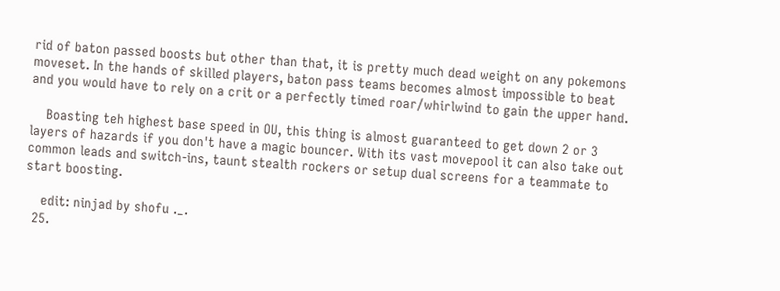rid of baton passed boosts but other than that, it is pretty much dead weight on any pokemons moveset. In the hands of skilled players, baton pass teams becomes almost impossible to beat and you would have to rely on a crit or a perfectly timed roar/whirlwind to gain the upper hand.

    Boasting teh highest base speed in OU, this thing is almost guaranteed to get down 2 or 3 layers of hazards if you don't have a magic bouncer. With its vast movepool it can also take out common leads and switch-ins, taunt stealth rockers or setup dual screens for a teammate to start boosting.

    edit: ninjad by shofu ._.
  25.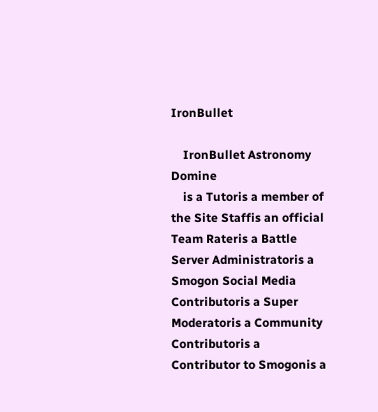IronBullet

    IronBullet Astronomy Domine
    is a Tutoris a member of the Site Staffis an official Team Rateris a Battle Server Administratoris a Smogon Social Media Contributoris a Super Moderatoris a Community Contributoris a Contributor to Smogonis a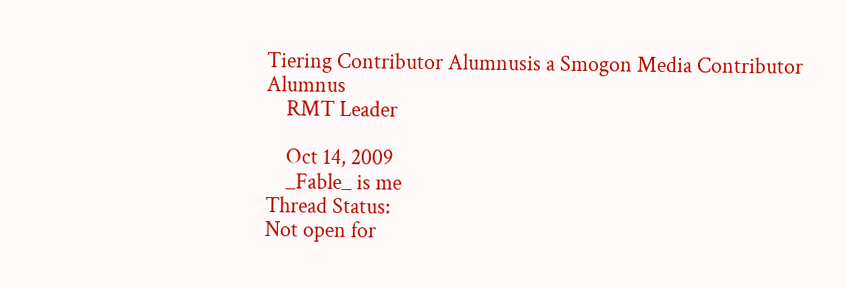Tiering Contributor Alumnusis a Smogon Media Contributor Alumnus
    RMT Leader

    Oct 14, 2009
    _Fable_ is me
Thread Status:
Not open for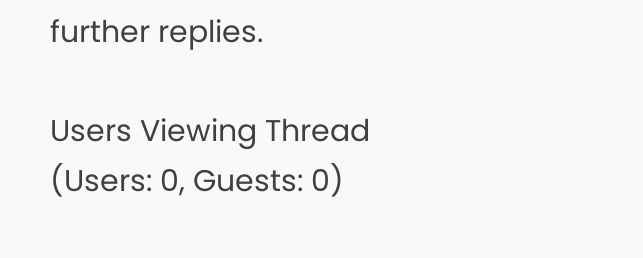further replies.

Users Viewing Thread (Users: 0, Guests: 0)